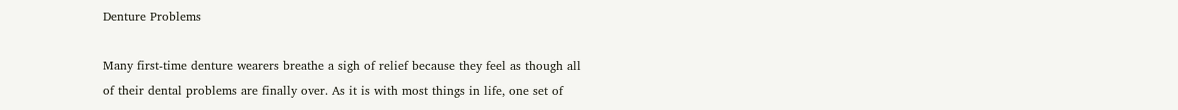Denture Problems

Many first-time denture wearers breathe a sigh of relief because they feel as though all of their dental problems are finally over. As it is with most things in life, one set of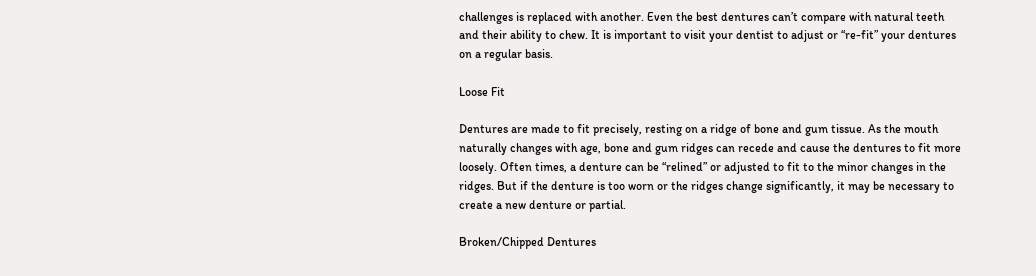challenges is replaced with another. Even the best dentures can’t compare with natural teeth and their ability to chew. It is important to visit your dentist to adjust or “re-fit” your dentures on a regular basis.

Loose Fit

Dentures are made to fit precisely, resting on a ridge of bone and gum tissue. As the mouth naturally changes with age, bone and gum ridges can recede and cause the dentures to fit more loosely. Often times, a denture can be “relined” or adjusted to fit to the minor changes in the ridges. But if the denture is too worn or the ridges change significantly, it may be necessary to create a new denture or partial.

Broken/Chipped Dentures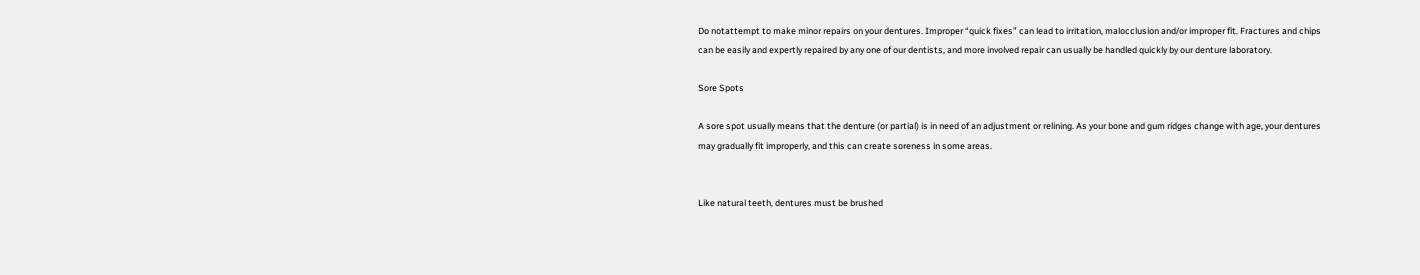Do notattempt to make minor repairs on your dentures. Improper “quick fixes” can lead to irritation, malocclusion and/or improper fit. Fractures and chips can be easily and expertly repaired by any one of our dentists, and more involved repair can usually be handled quickly by our denture laboratory.

Sore Spots

A sore spot usually means that the denture (or partial) is in need of an adjustment or relining. As your bone and gum ridges change with age, your dentures may gradually fit improperly, and this can create soreness in some areas.


Like natural teeth, dentures must be brushed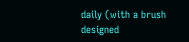daily (with a brush designed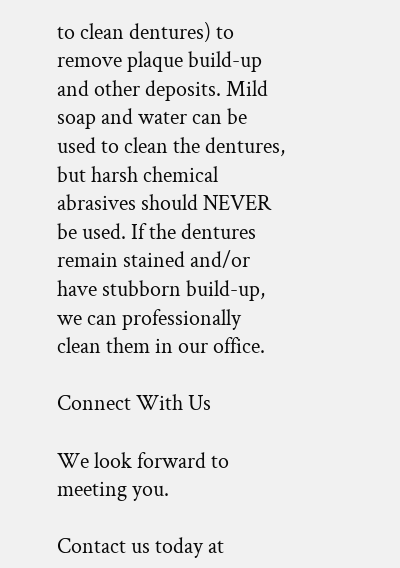to clean dentures) to remove plaque build-up and other deposits. Mild soap and water can be used to clean the dentures, but harsh chemical abrasives should NEVER be used. If the dentures remain stained and/or have stubborn build-up, we can professionally clean them in our office.

Connect With Us

We look forward to meeting you.

Contact us today at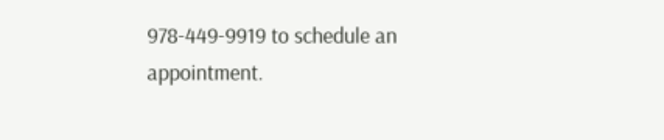978-449-9919 to schedule an appointment.